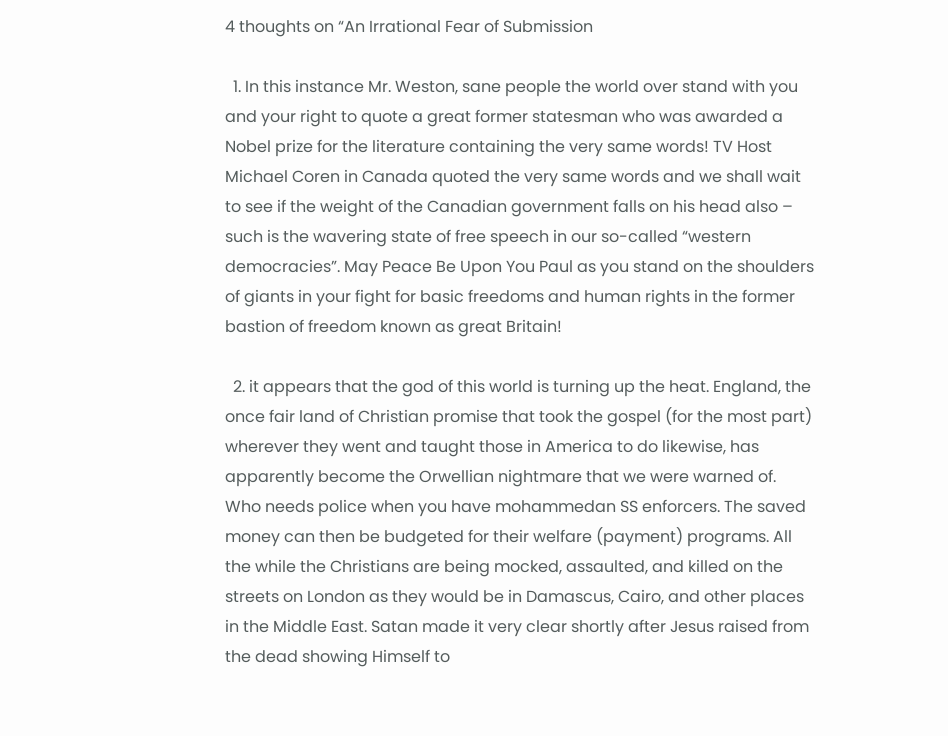4 thoughts on “An Irrational Fear of Submission

  1. In this instance Mr. Weston, sane people the world over stand with you and your right to quote a great former statesman who was awarded a Nobel prize for the literature containing the very same words! TV Host Michael Coren in Canada quoted the very same words and we shall wait to see if the weight of the Canadian government falls on his head also – such is the wavering state of free speech in our so-called “western democracies”. May Peace Be Upon You Paul as you stand on the shoulders of giants in your fight for basic freedoms and human rights in the former bastion of freedom known as great Britain!

  2. it appears that the god of this world is turning up the heat. England, the once fair land of Christian promise that took the gospel (for the most part) wherever they went and taught those in America to do likewise, has apparently become the Orwellian nightmare that we were warned of. Who needs police when you have mohammedan SS enforcers. The saved money can then be budgeted for their welfare (payment) programs. All the while the Christians are being mocked, assaulted, and killed on the streets on London as they would be in Damascus, Cairo, and other places in the Middle East. Satan made it very clear shortly after Jesus raised from the dead showing Himself to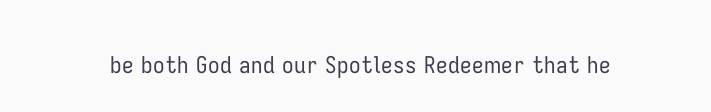be both God and our Spotless Redeemer that he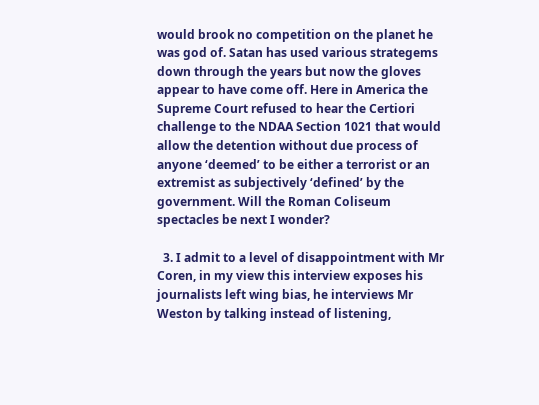would brook no competition on the planet he was god of. Satan has used various strategems down through the years but now the gloves appear to have come off. Here in America the Supreme Court refused to hear the Certiori challenge to the NDAA Section 1021 that would allow the detention without due process of anyone ‘deemed’ to be either a terrorist or an extremist as subjectively ‘defined’ by the government. Will the Roman Coliseum spectacles be next I wonder?

  3. I admit to a level of disappointment with Mr Coren, in my view this interview exposes his journalists left wing bias, he interviews Mr Weston by talking instead of listening,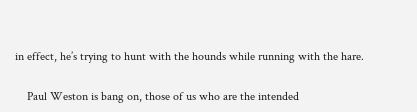in effect, he’s trying to hunt with the hounds while running with the hare.

    Paul Weston is bang on, those of us who are the intended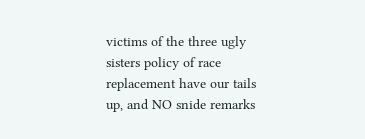victims of the three ugly sisters policy of race replacement have our tails up, and NO snide remarks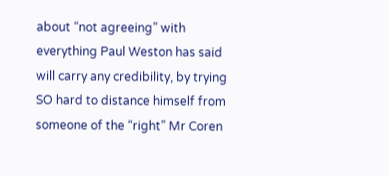about “not agreeing” with everything Paul Weston has said will carry any credibility, by trying SO hard to distance himself from someone of the “right” Mr Coren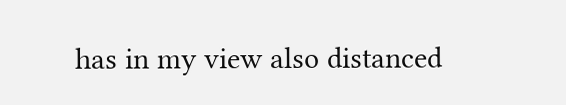has in my view also distanced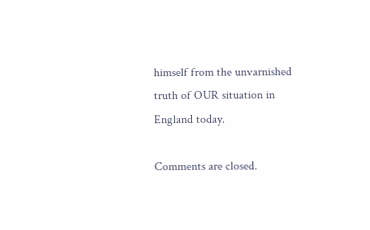himself from the unvarnished truth of OUR situation in England today.

Comments are closed.